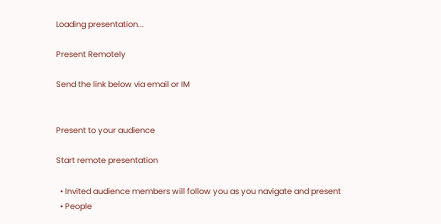Loading presentation...

Present Remotely

Send the link below via email or IM


Present to your audience

Start remote presentation

  • Invited audience members will follow you as you navigate and present
  • People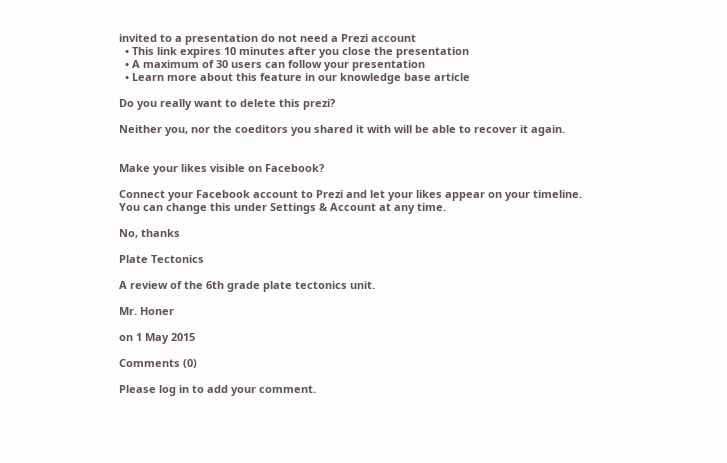invited to a presentation do not need a Prezi account
  • This link expires 10 minutes after you close the presentation
  • A maximum of 30 users can follow your presentation
  • Learn more about this feature in our knowledge base article

Do you really want to delete this prezi?

Neither you, nor the coeditors you shared it with will be able to recover it again.


Make your likes visible on Facebook?

Connect your Facebook account to Prezi and let your likes appear on your timeline.
You can change this under Settings & Account at any time.

No, thanks

Plate Tectonics

A review of the 6th grade plate tectonics unit.

Mr. Honer

on 1 May 2015

Comments (0)

Please log in to add your comment.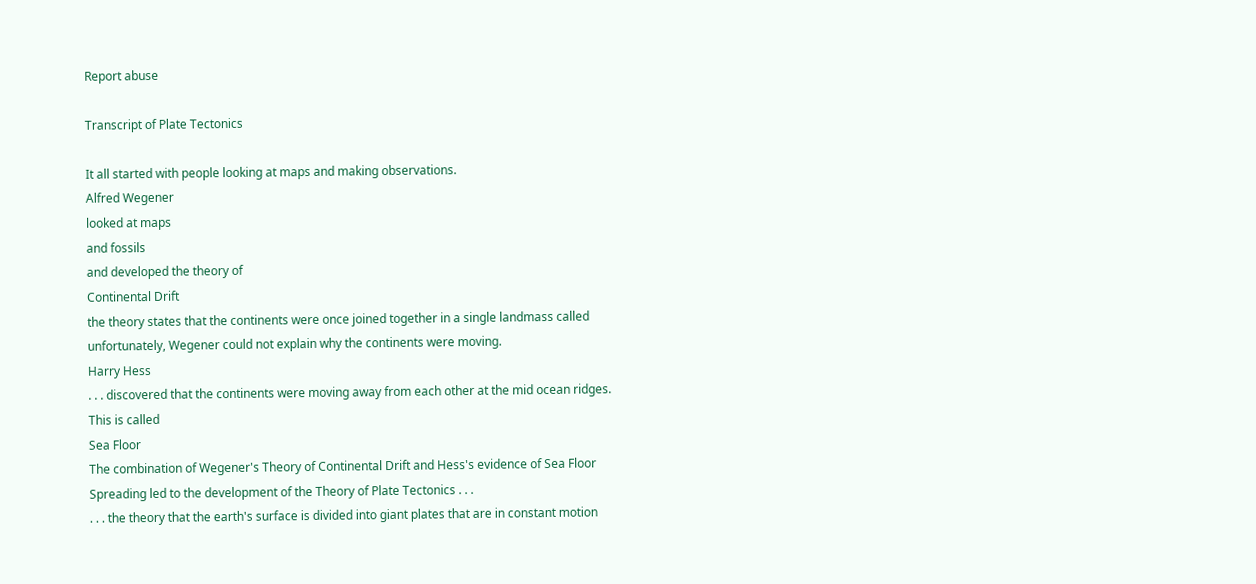Report abuse

Transcript of Plate Tectonics

It all started with people looking at maps and making observations.
Alfred Wegener
looked at maps
and fossils
and developed the theory of
Continental Drift
the theory states that the continents were once joined together in a single landmass called
unfortunately, Wegener could not explain why the continents were moving.
Harry Hess
. . . discovered that the continents were moving away from each other at the mid ocean ridges.
This is called
Sea Floor
The combination of Wegener's Theory of Continental Drift and Hess's evidence of Sea Floor Spreading led to the development of the Theory of Plate Tectonics . . .
. . . the theory that the earth's surface is divided into giant plates that are in constant motion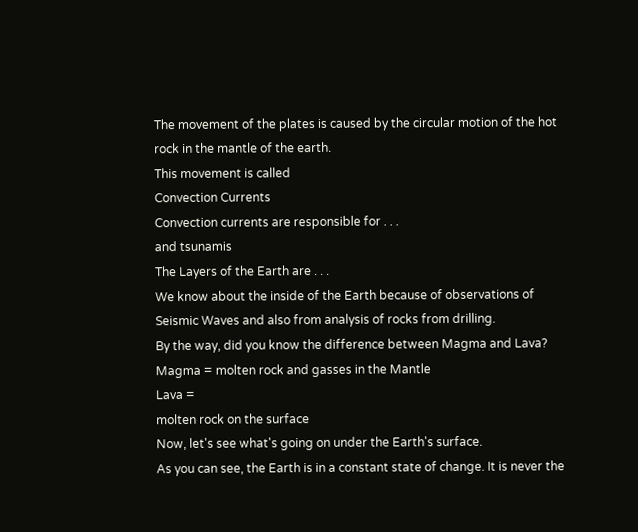The movement of the plates is caused by the circular motion of the hot rock in the mantle of the earth.
This movement is called
Convection Currents
Convection currents are responsible for . . .
and tsunamis
The Layers of the Earth are . . .
We know about the inside of the Earth because of observations of Seismic Waves and also from analysis of rocks from drilling.
By the way, did you know the difference between Magma and Lava?
Magma = molten rock and gasses in the Mantle
Lava =
molten rock on the surface
Now, let's see what's going on under the Earth's surface.
As you can see, the Earth is in a constant state of change. It is never the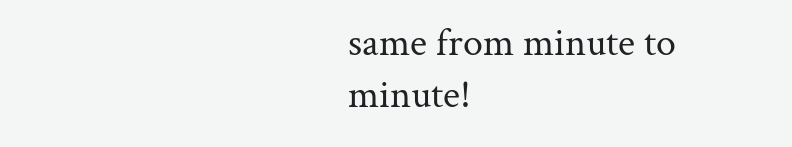same from minute to minute!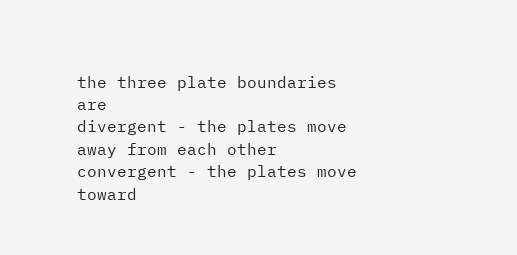the three plate boundaries are
divergent - the plates move away from each other
convergent - the plates move toward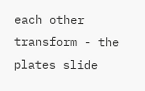each other
transform - the plates slide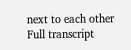next to each other
Full transcript